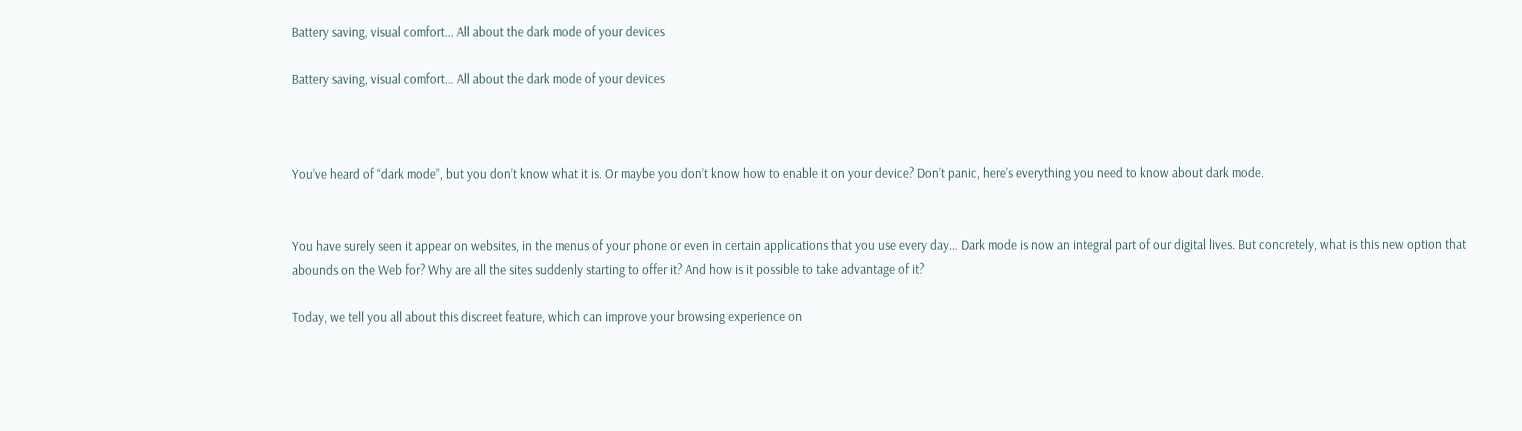Battery saving, visual comfort... All about the dark mode of your devices

Battery saving, visual comfort… All about the dark mode of your devices



You’ve heard of “dark mode”, but you don’t know what it is. Or maybe you don’t know how to enable it on your device? Don’t panic, here’s everything you need to know about dark mode.


You have surely seen it appear on websites, in the menus of your phone or even in certain applications that you use every day… Dark mode is now an integral part of our digital lives. But concretely, what is this new option that abounds on the Web for? Why are all the sites suddenly starting to offer it? And how is it possible to take advantage of it?

Today, we tell you all about this discreet feature, which can improve your browsing experience on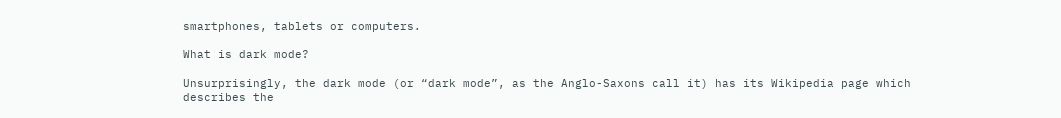smartphones, tablets or computers.

What is dark mode?

Unsurprisingly, the dark mode (or “dark mode”, as the Anglo-Saxons call it) has its Wikipedia page which describes the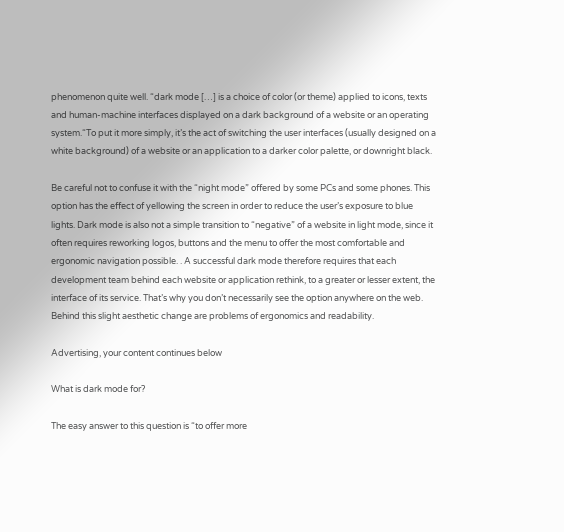phenomenon quite well. “dark mode […] is a choice of color (or theme) applied to icons, texts and human-machine interfaces displayed on a dark background of a website or an operating system.“To put it more simply, it’s the act of switching the user interfaces (usually designed on a white background) of a website or an application to a darker color palette, or downright black.

Be careful not to confuse it with the “night mode” offered by some PCs and some phones. This option has the effect of yellowing the screen in order to reduce the user’s exposure to blue lights. Dark mode is also not a simple transition to “negative” of a website in light mode, since it often requires reworking logos, buttons and the menu to offer the most comfortable and ergonomic navigation possible. . A successful dark mode therefore requires that each development team behind each website or application rethink, to a greater or lesser extent, the interface of its service. That’s why you don’t necessarily see the option anywhere on the web. Behind this slight aesthetic change are problems of ergonomics and readability.

Advertising, your content continues below

What is dark mode for?

The easy answer to this question is “to offer more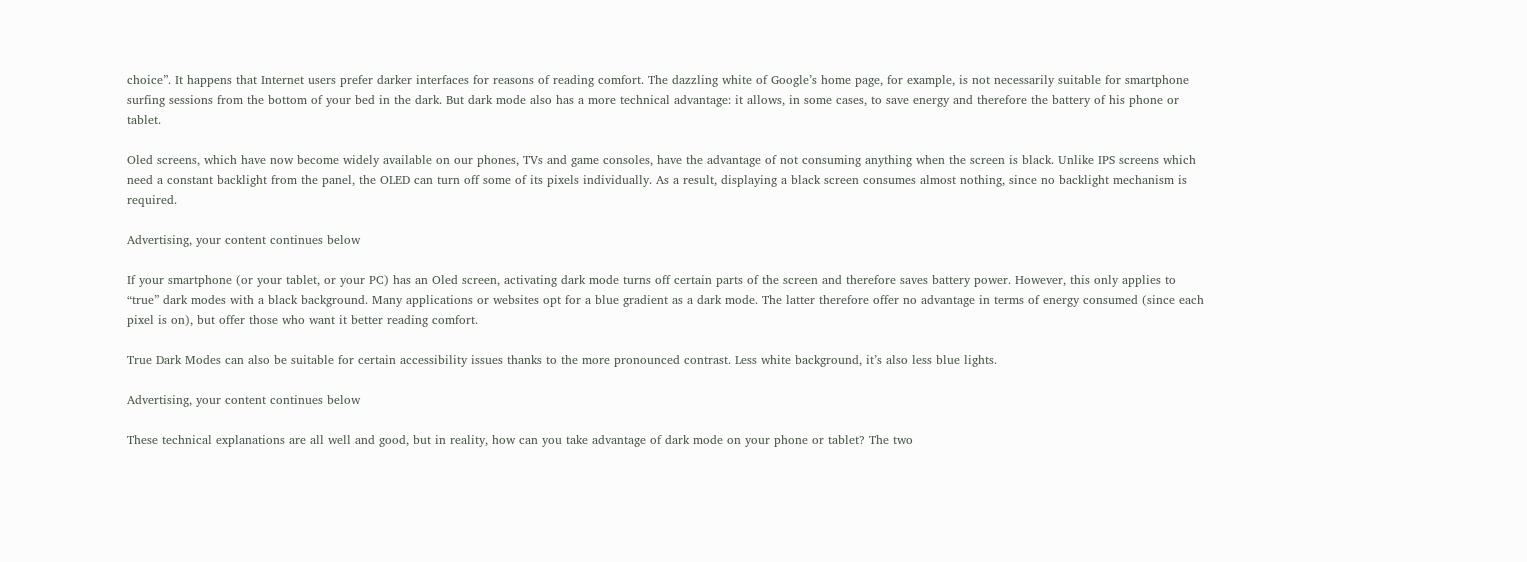choice”. It happens that Internet users prefer darker interfaces for reasons of reading comfort. The dazzling white of Google’s home page, for example, is not necessarily suitable for smartphone surfing sessions from the bottom of your bed in the dark. But dark mode also has a more technical advantage: it allows, in some cases, to save energy and therefore the battery of his phone or tablet.

Oled screens, which have now become widely available on our phones, TVs and game consoles, have the advantage of not consuming anything when the screen is black. Unlike IPS screens which need a constant backlight from the panel, the OLED can turn off some of its pixels individually. As a result, displaying a black screen consumes almost nothing, since no backlight mechanism is required.

Advertising, your content continues below

If your smartphone (or your tablet, or your PC) has an Oled screen, activating dark mode turns off certain parts of the screen and therefore saves battery power. However, this only applies to “true” dark modes with a black background. Many applications or websites opt for a blue gradient as a dark mode. The latter therefore offer no advantage in terms of energy consumed (since each pixel is on), but offer those who want it better reading comfort.

True Dark Modes can also be suitable for certain accessibility issues thanks to the more pronounced contrast. Less white background, it’s also less blue lights.

Advertising, your content continues below

These technical explanations are all well and good, but in reality, how can you take advantage of dark mode on your phone or tablet? The two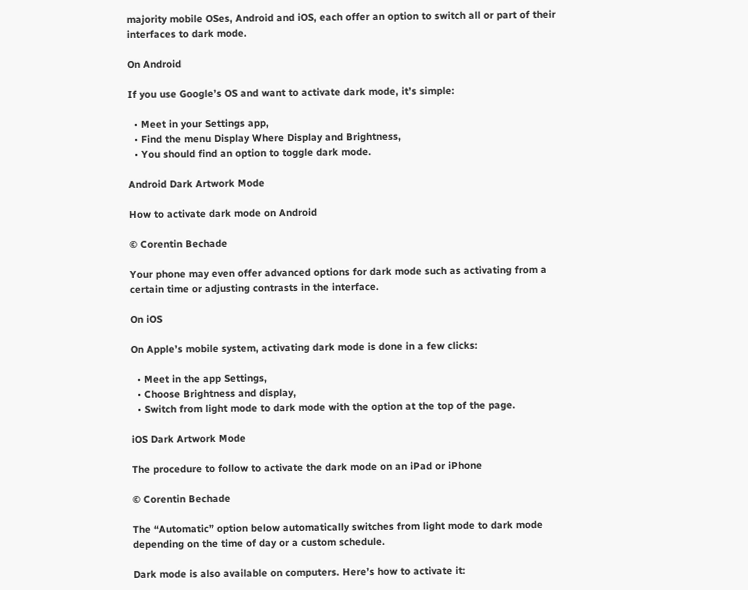majority mobile OSes, Android and iOS, each offer an option to switch all or part of their interfaces to dark mode.

On Android

If you use Google’s OS and want to activate dark mode, it’s simple:

  • Meet in your Settings app,
  • Find the menu Display Where Display and Brightness,
  • You should find an option to toggle dark mode.

Android Dark Artwork Mode

How to activate dark mode on Android

© Corentin Bechade

Your phone may even offer advanced options for dark mode such as activating from a certain time or adjusting contrasts in the interface.

On iOS

On Apple’s mobile system, activating dark mode is done in a few clicks:

  • Meet in the app Settings,
  • Choose Brightness and display,
  • Switch from light mode to dark mode with the option at the top of the page.

iOS Dark Artwork Mode

The procedure to follow to activate the dark mode on an iPad or iPhone

© Corentin Bechade

The “Automatic” option below automatically switches from light mode to dark mode depending on the time of day or a custom schedule.

Dark mode is also available on computers. Here’s how to activate it: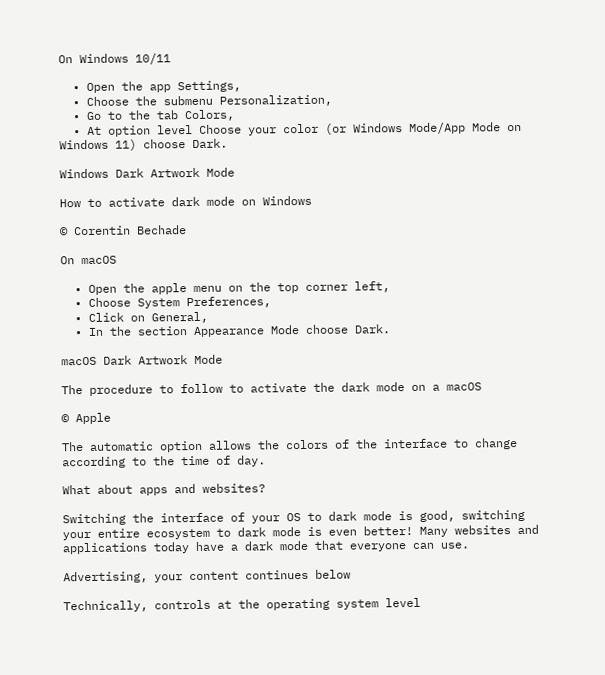On Windows 10/11

  • Open the app Settings,
  • Choose the submenu Personalization,
  • Go to the tab Colors,
  • At option level Choose your color (or Windows Mode/App Mode on Windows 11) choose Dark.

Windows Dark Artwork Mode

How to activate dark mode on Windows

© Corentin Bechade

On macOS

  • Open the apple menu on the top corner left,
  • Choose System Preferences,
  • Click on General,
  • In the section Appearance Mode choose Dark.

macOS Dark Artwork Mode

The procedure to follow to activate the dark mode on a macOS

© Apple

The automatic option allows the colors of the interface to change according to the time of day.

What about apps and websites?

Switching the interface of your OS to dark mode is good, switching your entire ecosystem to dark mode is even better! Many websites and applications today have a dark mode that everyone can use.

Advertising, your content continues below

Technically, controls at the operating system level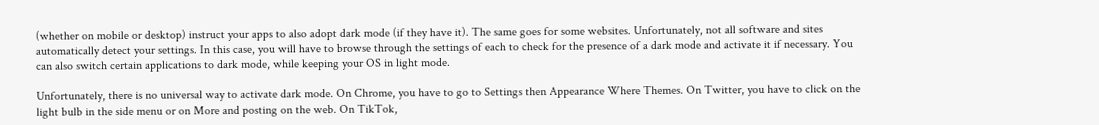(whether on mobile or desktop) instruct your apps to also adopt dark mode (if they have it). The same goes for some websites. Unfortunately, not all software and sites automatically detect your settings. In this case, you will have to browse through the settings of each to check for the presence of a dark mode and activate it if necessary. You can also switch certain applications to dark mode, while keeping your OS in light mode.

Unfortunately, there is no universal way to activate dark mode. On Chrome, you have to go to Settings then Appearance Where Themes. On Twitter, you have to click on the light bulb in the side menu or on More and posting on the web. On TikTok,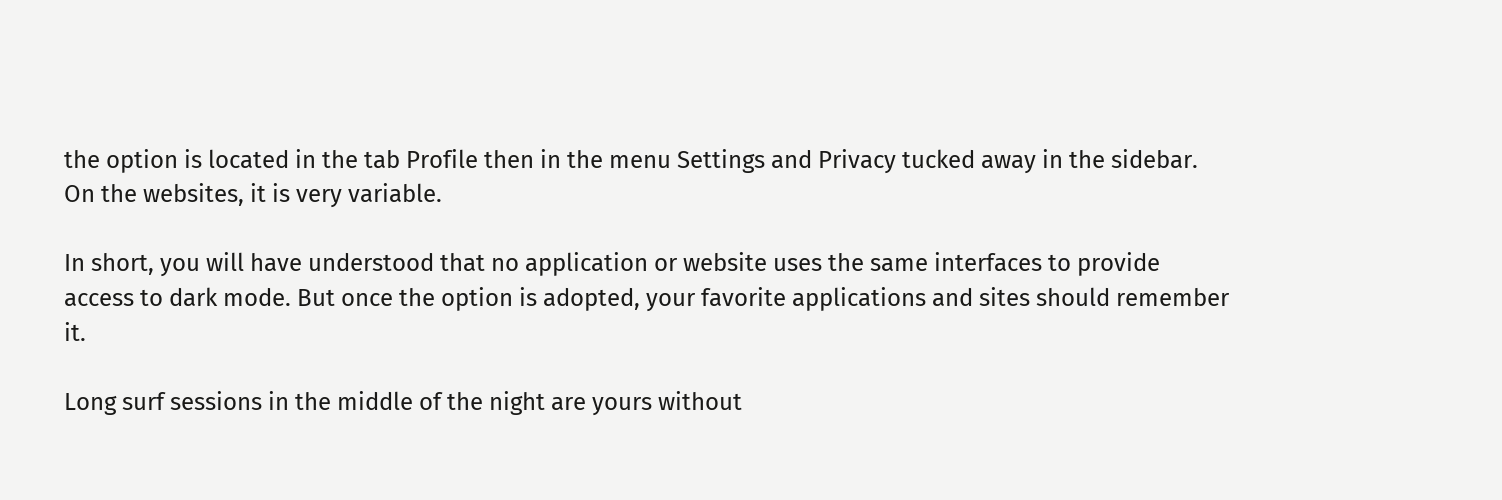the option is located in the tab Profile then in the menu Settings and Privacy tucked away in the sidebar. On the websites, it is very variable.

In short, you will have understood that no application or website uses the same interfaces to provide access to dark mode. But once the option is adopted, your favorite applications and sites should remember it.

Long surf sessions in the middle of the night are yours without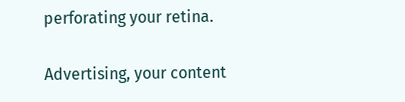perforating your retina.

Advertising, your content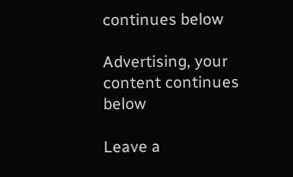continues below

Advertising, your content continues below

Leave a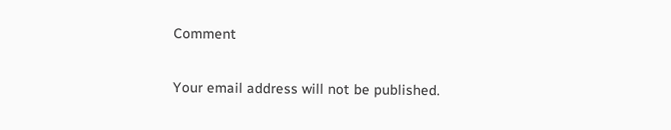Comment

Your email address will not be published.